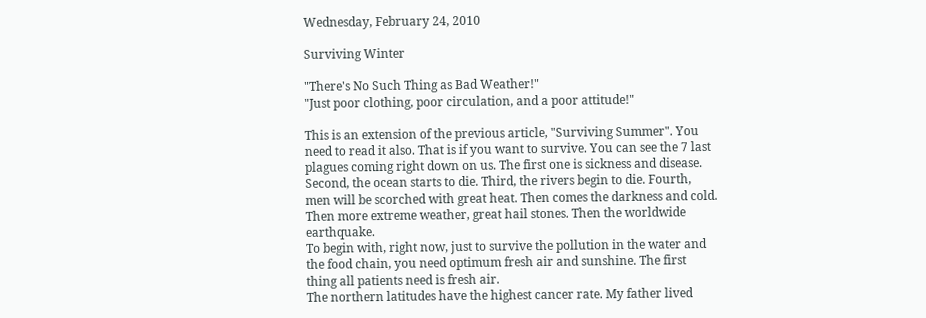Wednesday, February 24, 2010

Surviving Winter

"There's No Such Thing as Bad Weather!"
"Just poor clothing, poor circulation, and a poor attitude!"

This is an extension of the previous article, "Surviving Summer". You need to read it also. That is if you want to survive. You can see the 7 last plagues coming right down on us. The first one is sickness and disease. Second, the ocean starts to die. Third, the rivers begin to die. Fourth, men will be scorched with great heat. Then comes the darkness and cold. Then more extreme weather, great hail stones. Then the worldwide earthquake.
To begin with, right now, just to survive the pollution in the water and the food chain, you need optimum fresh air and sunshine. The first thing all patients need is fresh air.
The northern latitudes have the highest cancer rate. My father lived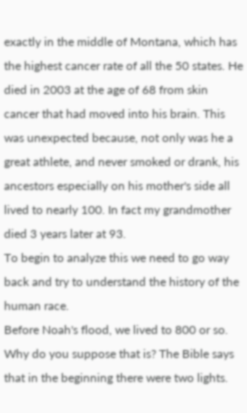exactly in the middle of Montana, which has the highest cancer rate of all the 50 states. He died in 2003 at the age of 68 from skin cancer that had moved into his brain. This was unexpected because, not only was he a great athlete, and never smoked or drank, his ancestors especially on his mother's side all lived to nearly 100. In fact my grandmother died 3 years later at 93.
To begin to analyze this we need to go way back and try to understand the history of the human race.
Before Noah's flood, we lived to 800 or so. Why do you suppose that is? The Bible says that in the beginning there were two lights.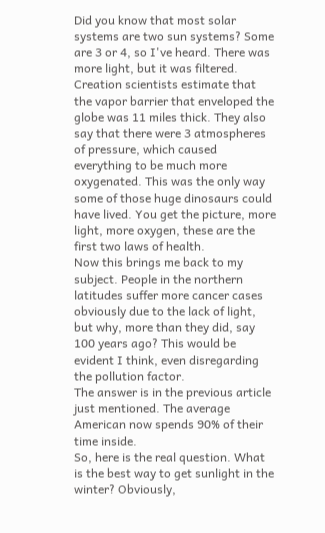Did you know that most solar systems are two sun systems? Some are 3 or 4, so I've heard. There was more light, but it was filtered. Creation scientists estimate that the vapor barrier that enveloped the globe was 11 miles thick. They also say that there were 3 atmospheres of pressure, which caused everything to be much more oxygenated. This was the only way some of those huge dinosaurs could have lived. You get the picture, more light, more oxygen, these are the first two laws of health.
Now this brings me back to my subject. People in the northern latitudes suffer more cancer cases obviously due to the lack of light, but why, more than they did, say 100 years ago? This would be evident I think, even disregarding the pollution factor.
The answer is in the previous article just mentioned. The average American now spends 90% of their time inside.
So, here is the real question. What is the best way to get sunlight in the winter? Obviously,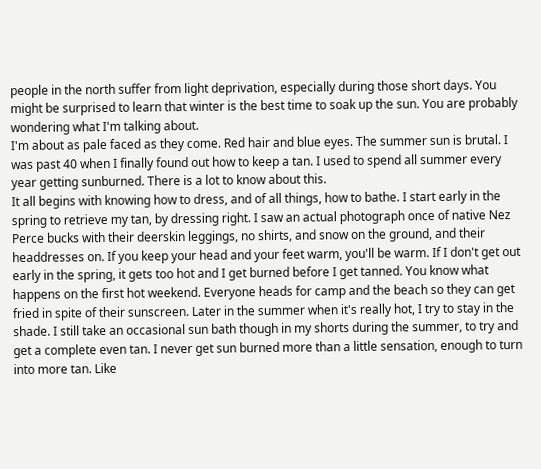people in the north suffer from light deprivation, especially during those short days. You might be surprised to learn that winter is the best time to soak up the sun. You are probably wondering what I'm talking about.
I'm about as pale faced as they come. Red hair and blue eyes. The summer sun is brutal. I was past 40 when I finally found out how to keep a tan. I used to spend all summer every year getting sunburned. There is a lot to know about this.
It all begins with knowing how to dress, and of all things, how to bathe. I start early in the spring to retrieve my tan, by dressing right. I saw an actual photograph once of native Nez Perce bucks with their deerskin leggings, no shirts, and snow on the ground, and their headdresses on. If you keep your head and your feet warm, you'll be warm. If I don't get out early in the spring, it gets too hot and I get burned before I get tanned. You know what happens on the first hot weekend. Everyone heads for camp and the beach so they can get fried in spite of their sunscreen. Later in the summer when it's really hot, I try to stay in the shade. I still take an occasional sun bath though in my shorts during the summer, to try and get a complete even tan. I never get sun burned more than a little sensation, enough to turn into more tan. Like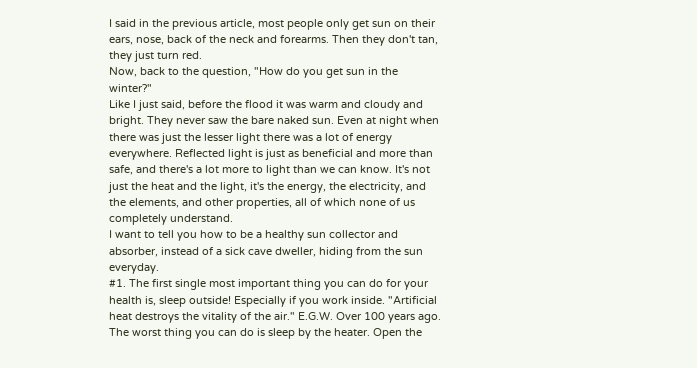I said in the previous article, most people only get sun on their ears, nose, back of the neck and forearms. Then they don't tan, they just turn red.
Now, back to the question, "How do you get sun in the winter?"
Like I just said, before the flood it was warm and cloudy and bright. They never saw the bare naked sun. Even at night when there was just the lesser light there was a lot of energy everywhere. Reflected light is just as beneficial and more than safe, and there's a lot more to light than we can know. It's not just the heat and the light, it's the energy, the electricity, and the elements, and other properties, all of which none of us completely understand.
I want to tell you how to be a healthy sun collector and absorber, instead of a sick cave dweller, hiding from the sun everyday.
#1. The first single most important thing you can do for your health is, sleep outside! Especially if you work inside. "Artificial heat destroys the vitality of the air." E.G.W. Over 100 years ago.
The worst thing you can do is sleep by the heater. Open the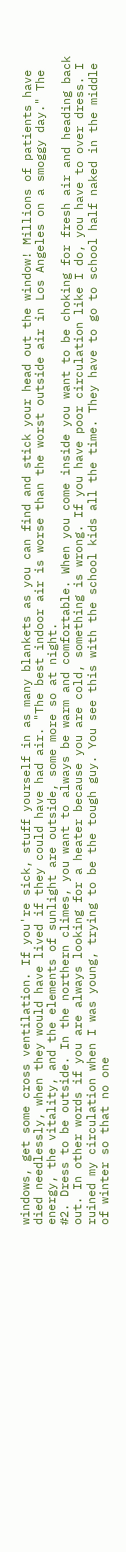windows, get some cross ventilation. If you're sick, stuff yourself in as many blankets as you can find and stick your head out the window! Millions of patients have died needlessly, when they would have lived if they could have had air. "The best indoor air is worse than the worst outside air in Los Angeles on a smoggy day." The energy, the vitality, and the elements of sunlight are outside, some more so at night.
#2. Dress to be outside. In the northern climes, you want to always be warm and comfortable. When you come inside you want to be choking for fresh air and heading back out. In other words if you are always looking for a heater because you are cold, something is wrong. If you have poor circulation like I do, you have to over dress. I ruined my circulation when I was young, trying to be the tough guy. You see this with the school kids all the time. They have to go to school half naked in the middle of winter so that no one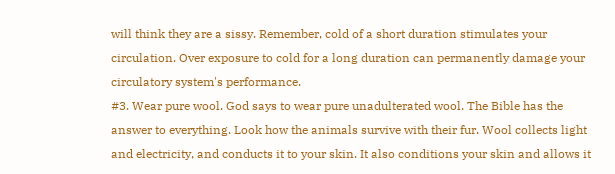will think they are a sissy. Remember, cold of a short duration stimulates your circulation. Over exposure to cold for a long duration can permanently damage your circulatory system's performance.
#3. Wear pure wool. God says to wear pure unadulterated wool. The Bible has the answer to everything. Look how the animals survive with their fur. Wool collects light and electricity, and conducts it to your skin. It also conditions your skin and allows it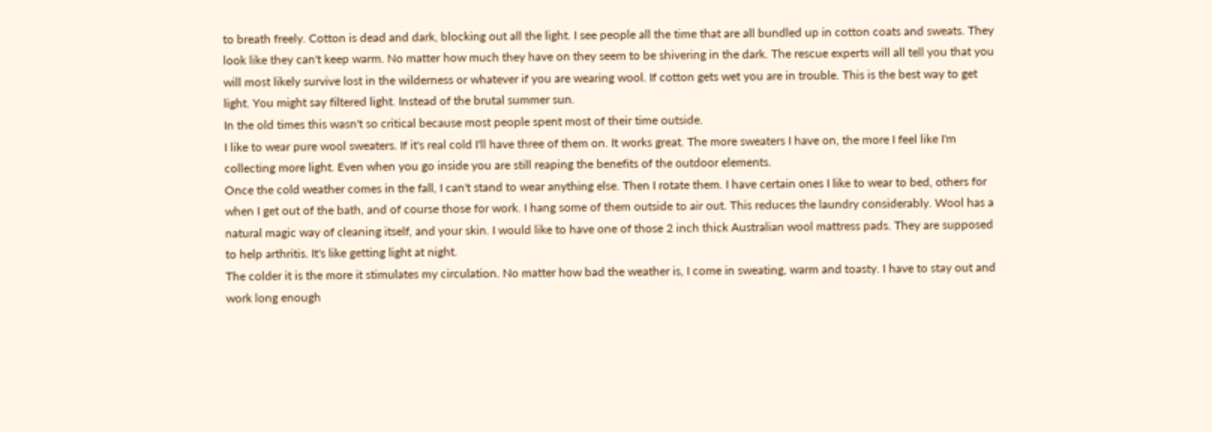to breath freely. Cotton is dead and dark, blocking out all the light. I see people all the time that are all bundled up in cotton coats and sweats. They look like they can't keep warm. No matter how much they have on they seem to be shivering in the dark. The rescue experts will all tell you that you will most likely survive lost in the wilderness or whatever if you are wearing wool. If cotton gets wet you are in trouble. This is the best way to get light. You might say filtered light. Instead of the brutal summer sun.
In the old times this wasn't so critical because most people spent most of their time outside.
I like to wear pure wool sweaters. If it's real cold I'll have three of them on. It works great. The more sweaters I have on, the more I feel like I'm collecting more light. Even when you go inside you are still reaping the benefits of the outdoor elements.
Once the cold weather comes in the fall, I can't stand to wear anything else. Then I rotate them. I have certain ones I like to wear to bed, others for when I get out of the bath, and of course those for work. I hang some of them outside to air out. This reduces the laundry considerably. Wool has a natural magic way of cleaning itself, and your skin. I would like to have one of those 2 inch thick Australian wool mattress pads. They are supposed to help arthritis. It's like getting light at night.
The colder it is the more it stimulates my circulation. No matter how bad the weather is, I come in sweating, warm and toasty. I have to stay out and work long enough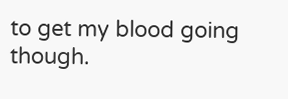to get my blood going though.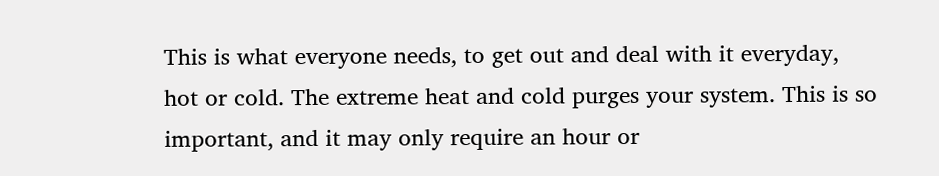This is what everyone needs, to get out and deal with it everyday, hot or cold. The extreme heat and cold purges your system. This is so important, and it may only require an hour or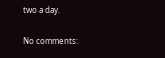two a day.

No comments: